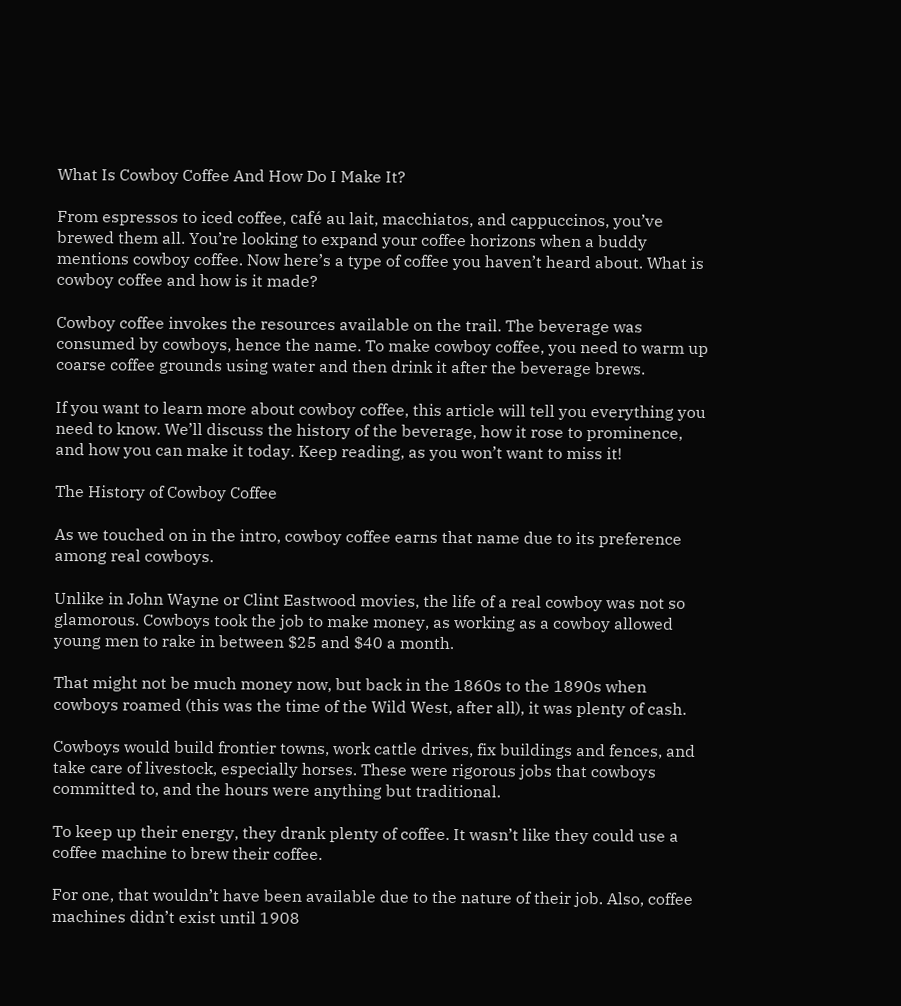What Is Cowboy Coffee And How Do I Make It?

From espressos to iced coffee, café au lait, macchiatos, and cappuccinos, you’ve brewed them all. You’re looking to expand your coffee horizons when a buddy mentions cowboy coffee. Now here’s a type of coffee you haven’t heard about. What is cowboy coffee and how is it made?

Cowboy coffee invokes the resources available on the trail. The beverage was consumed by cowboys, hence the name. To make cowboy coffee, you need to warm up coarse coffee grounds using water and then drink it after the beverage brews.

If you want to learn more about cowboy coffee, this article will tell you everything you need to know. We’ll discuss the history of the beverage, how it rose to prominence, and how you can make it today. Keep reading, as you won’t want to miss it!

The History of Cowboy Coffee

As we touched on in the intro, cowboy coffee earns that name due to its preference among real cowboys.

Unlike in John Wayne or Clint Eastwood movies, the life of a real cowboy was not so glamorous. Cowboys took the job to make money, as working as a cowboy allowed young men to rake in between $25 and $40 a month.

That might not be much money now, but back in the 1860s to the 1890s when cowboys roamed (this was the time of the Wild West, after all), it was plenty of cash.

Cowboys would build frontier towns, work cattle drives, fix buildings and fences, and take care of livestock, especially horses. These were rigorous jobs that cowboys committed to, and the hours were anything but traditional.

To keep up their energy, they drank plenty of coffee. It wasn’t like they could use a coffee machine to brew their coffee.

For one, that wouldn’t have been available due to the nature of their job. Also, coffee machines didn’t exist until 1908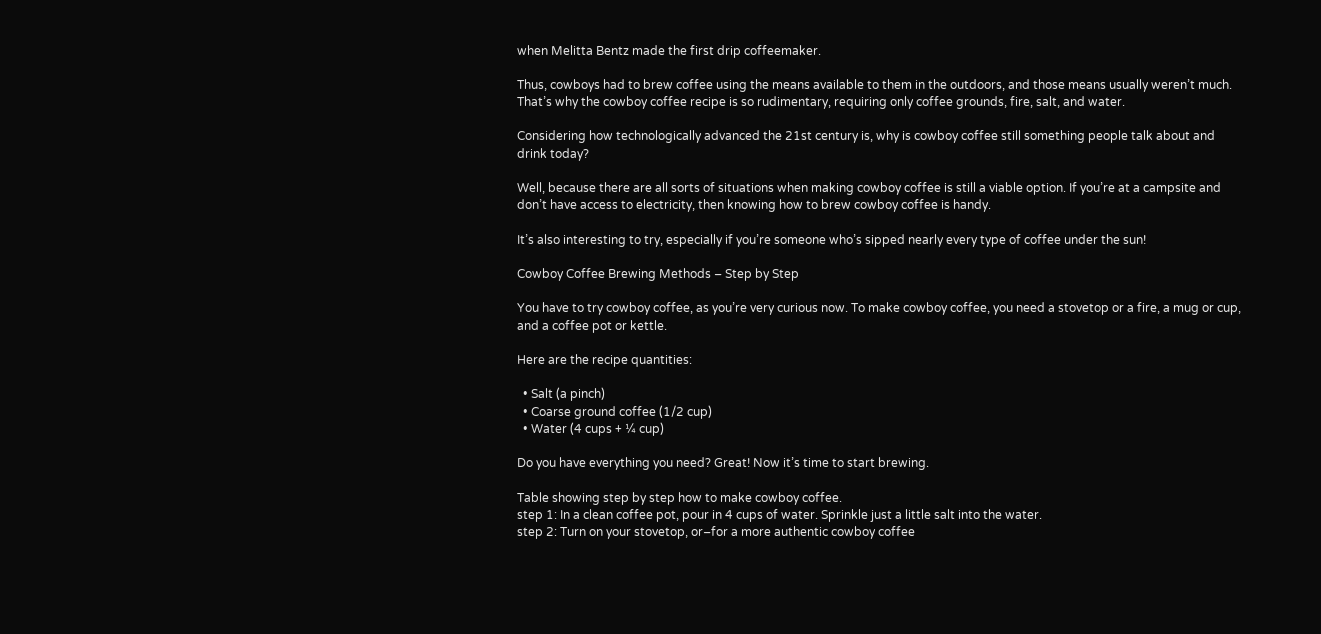when Melitta Bentz made the first drip coffeemaker.

Thus, cowboys had to brew coffee using the means available to them in the outdoors, and those means usually weren’t much. That’s why the cowboy coffee recipe is so rudimentary, requiring only coffee grounds, fire, salt, and water.

Considering how technologically advanced the 21st century is, why is cowboy coffee still something people talk about and drink today?

Well, because there are all sorts of situations when making cowboy coffee is still a viable option. If you’re at a campsite and don’t have access to electricity, then knowing how to brew cowboy coffee is handy.

It’s also interesting to try, especially if you’re someone who’s sipped nearly every type of coffee under the sun!

Cowboy Coffee Brewing Methods – Step by Step

You have to try cowboy coffee, as you’re very curious now. To make cowboy coffee, you need a stovetop or a fire, a mug or cup, and a coffee pot or kettle.

Here are the recipe quantities:

  • Salt (a pinch)
  • Coarse ground coffee (1/2 cup)
  • Water (4 cups + ¼ cup)

Do you have everything you need? Great! Now it’s time to start brewing.

Table showing step by step how to make cowboy coffee.
step 1: In a clean coffee pot, pour in 4 cups of water. Sprinkle just a little salt into the water.
step 2: Turn on your stovetop, or–for a more authentic cowboy coffee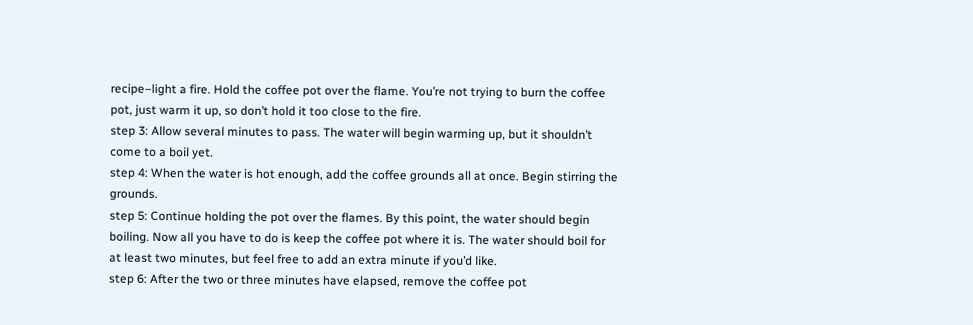recipe–light a fire. Hold the coffee pot over the flame. You’re not trying to burn the coffee pot, just warm it up, so don’t hold it too close to the fire.
step 3: Allow several minutes to pass. The water will begin warming up, but it shouldn’t come to a boil yet.
step 4: When the water is hot enough, add the coffee grounds all at once. Begin stirring the grounds.
step 5: Continue holding the pot over the flames. By this point, the water should begin boiling. Now all you have to do is keep the coffee pot where it is. The water should boil for at least two minutes, but feel free to add an extra minute if you’d like.
step 6: After the two or three minutes have elapsed, remove the coffee pot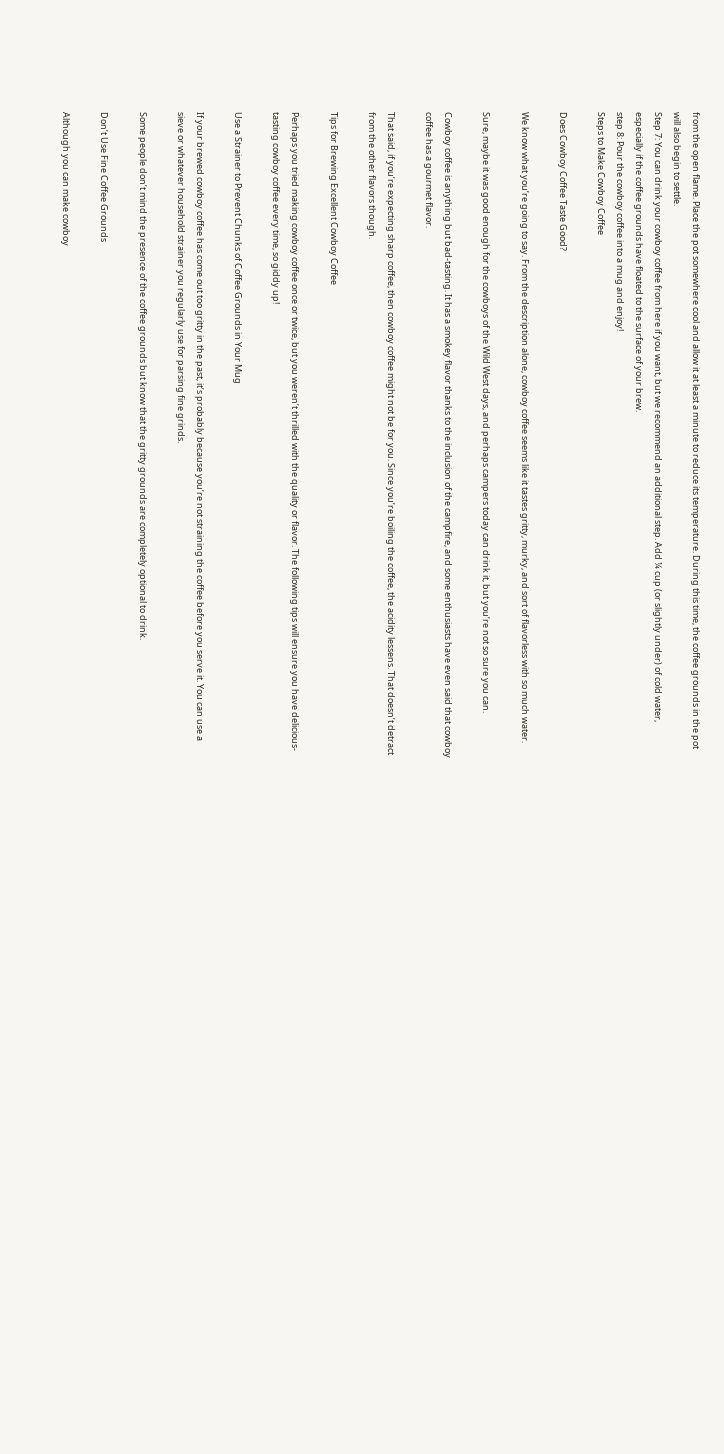from the open flame. Place the pot somewhere cool and allow it at least a minute to reduce its temperature. During this time, the coffee grounds in the pot will also begin to settle.
Step 7: You can drink your cowboy coffee from here if you want, but we recommend an additional step. Add ¼ cup (or slightly under) of cold water, especially if the coffee grounds have floated to the surface of your brew.
step 8: Pour the cowboy coffee into a mug and enjoy!
Steps to Make Cowboy Coffee

Does Cowboy Coffee Taste Good?

We know what you’re going to say. From the description alone, cowboy coffee seems like it tastes gritty, murky, and sort of flavorless with so much water.

Sure, maybe it was good enough for the cowboys of the Wild West days, and perhaps campers today can drink it, but you’re not so sure you can.

Cowboy coffee is anything but bad-tasting. It has a smokey flavor thanks to the inclusion of the campfire, and some enthusiasts have even said that cowboy coffee has a gourmet flavor.

That said, if you’re expecting sharp coffee, then cowboy coffee might not be for you. Since you’re boiling the coffee, the acidity lessens. That doesn’t detract from the other flavors though.

Tips for Brewing Excellent Cowboy Coffee

Perhaps you tried making cowboy coffee once or twice, but you weren’t thrilled with the quality or flavor. The following tips will ensure you have delicious-tasting cowboy coffee every time, so giddy up!

Use a Strainer to Prevent Chunks of Coffee Grounds in Your Mug

If your brewed cowboy coffee has come out too gritty in the past, it’s probably because you’re not straining the coffee before you serve it. You can use a sieve or whatever household strainer you regularly use for parsing fine grinds.

Some people don’t mind the presence of the coffee grounds but know that the gritty grounds are completely optional to drink.

Don’t Use Fine Coffee Grounds

Although you can make cowboy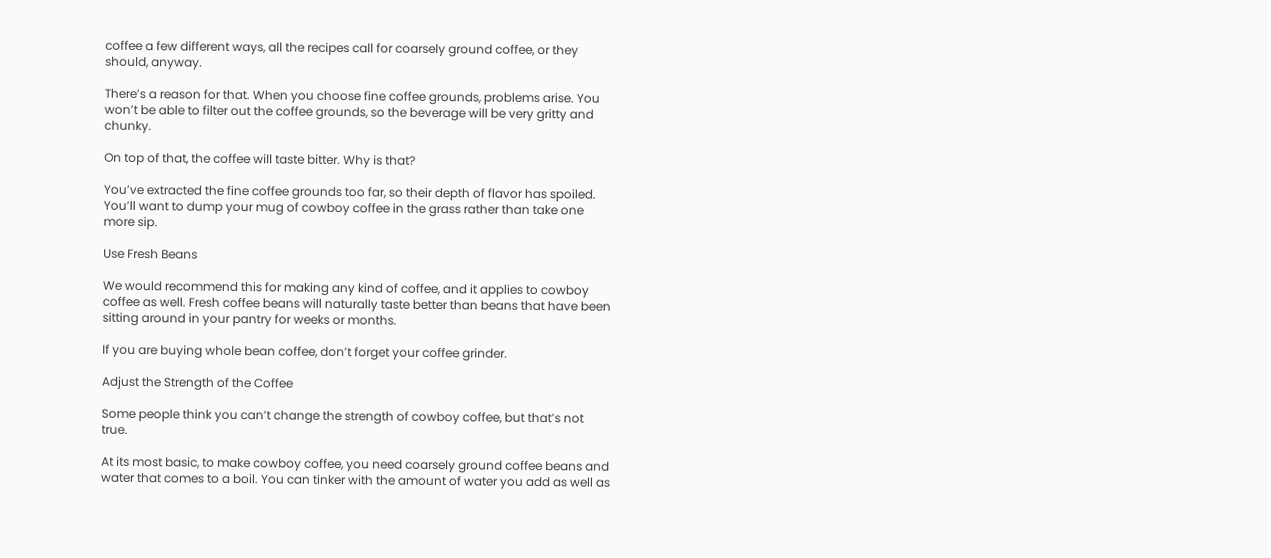coffee a few different ways, all the recipes call for coarsely ground coffee, or they should, anyway.

There’s a reason for that. When you choose fine coffee grounds, problems arise. You won’t be able to filter out the coffee grounds, so the beverage will be very gritty and chunky.

On top of that, the coffee will taste bitter. Why is that?

You’ve extracted the fine coffee grounds too far, so their depth of flavor has spoiled. You’ll want to dump your mug of cowboy coffee in the grass rather than take one more sip.

Use Fresh Beans

We would recommend this for making any kind of coffee, and it applies to cowboy coffee as well. Fresh coffee beans will naturally taste better than beans that have been sitting around in your pantry for weeks or months.

If you are buying whole bean coffee, don’t forget your coffee grinder.

Adjust the Strength of the Coffee

Some people think you can’t change the strength of cowboy coffee, but that’s not true.

At its most basic, to make cowboy coffee, you need coarsely ground coffee beans and water that comes to a boil. You can tinker with the amount of water you add as well as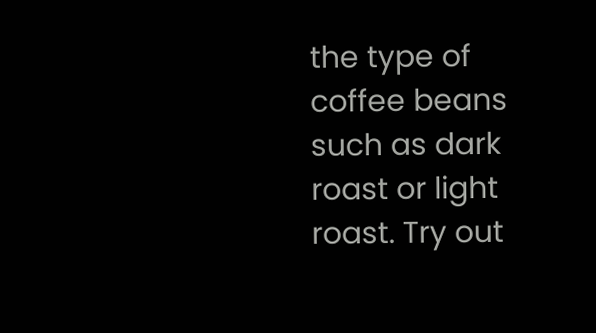the type of coffee beans such as dark roast or light roast. Try out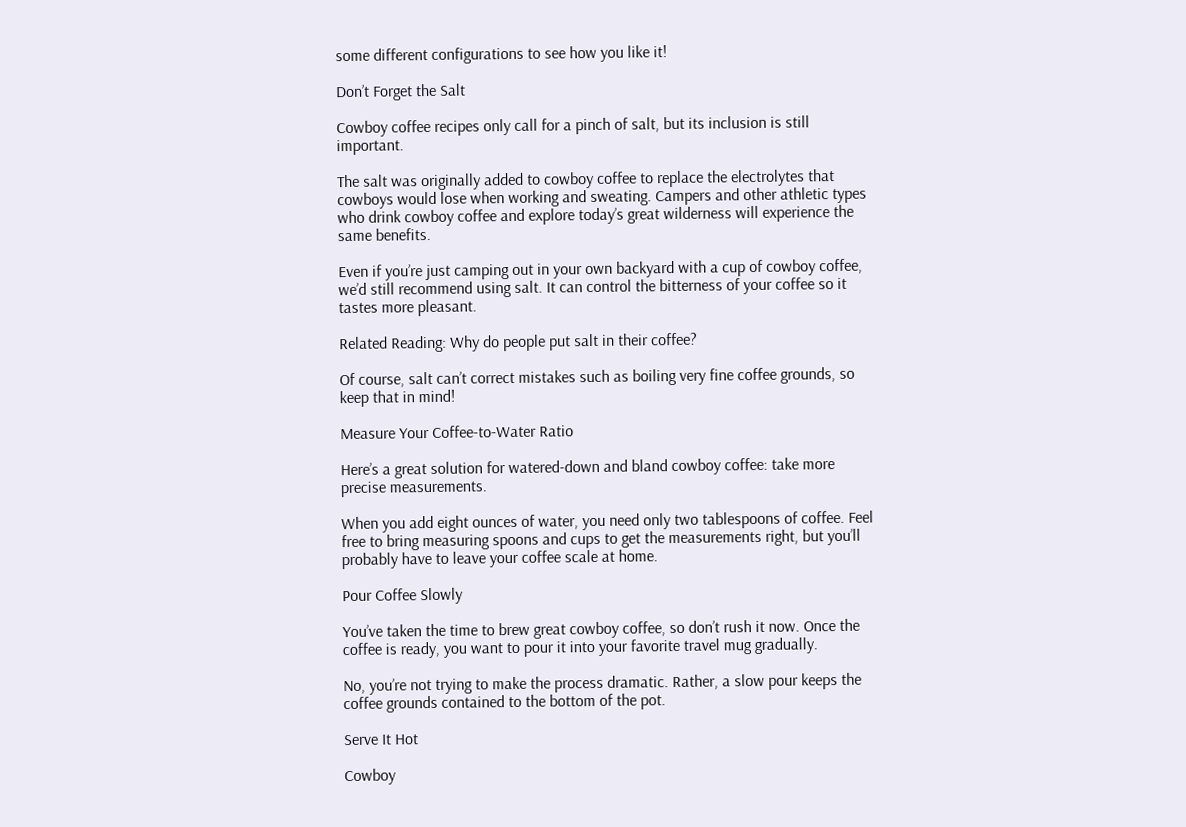some different configurations to see how you like it!

Don’t Forget the Salt

Cowboy coffee recipes only call for a pinch of salt, but its inclusion is still important.

The salt was originally added to cowboy coffee to replace the electrolytes that cowboys would lose when working and sweating. Campers and other athletic types who drink cowboy coffee and explore today’s great wilderness will experience the same benefits.

Even if you’re just camping out in your own backyard with a cup of cowboy coffee, we’d still recommend using salt. It can control the bitterness of your coffee so it tastes more pleasant.

Related Reading: Why do people put salt in their coffee?

Of course, salt can’t correct mistakes such as boiling very fine coffee grounds, so keep that in mind!

Measure Your Coffee-to-Water Ratio

Here’s a great solution for watered-down and bland cowboy coffee: take more precise measurements.

When you add eight ounces of water, you need only two tablespoons of coffee. Feel free to bring measuring spoons and cups to get the measurements right, but you’ll probably have to leave your coffee scale at home.

Pour Coffee Slowly

You’ve taken the time to brew great cowboy coffee, so don’t rush it now. Once the coffee is ready, you want to pour it into your favorite travel mug gradually.

No, you’re not trying to make the process dramatic. Rather, a slow pour keeps the coffee grounds contained to the bottom of the pot.

Serve It Hot

Cowboy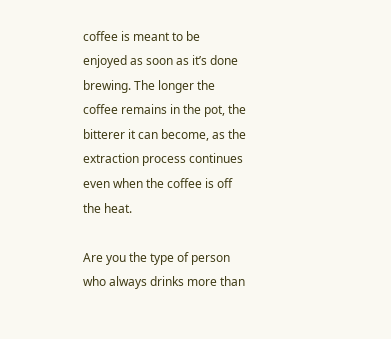coffee is meant to be enjoyed as soon as it’s done brewing. The longer the coffee remains in the pot, the bitterer it can become, as the extraction process continues even when the coffee is off the heat.

Are you the type of person who always drinks more than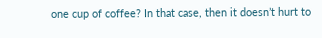one cup of coffee? In that case, then it doesn’t hurt to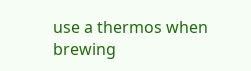use a thermos when brewing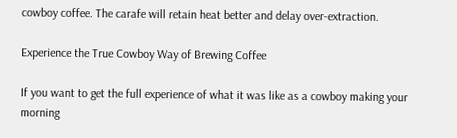cowboy coffee. The carafe will retain heat better and delay over-extraction.

Experience the True Cowboy Way of Brewing Coffee

If you want to get the full experience of what it was like as a cowboy making your morning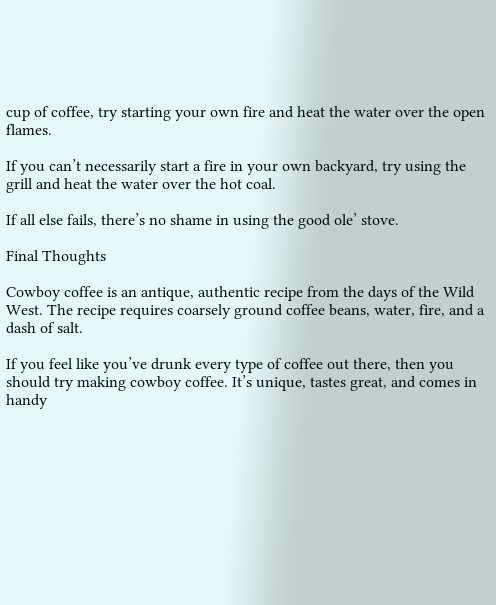cup of coffee, try starting your own fire and heat the water over the open flames.

If you can’t necessarily start a fire in your own backyard, try using the grill and heat the water over the hot coal.

If all else fails, there’s no shame in using the good ole’ stove.

Final Thoughts

Cowboy coffee is an antique, authentic recipe from the days of the Wild West. The recipe requires coarsely ground coffee beans, water, fire, and a dash of salt.

If you feel like you’ve drunk every type of coffee out there, then you should try making cowboy coffee. It’s unique, tastes great, and comes in handy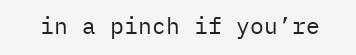in a pinch if you’re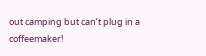out camping but can’t plug in a coffeemaker!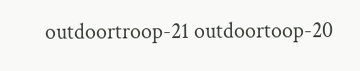outdoortroop-21 outdoortoop-20